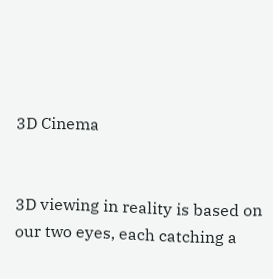3D Cinema


3D viewing in reality is based on our two eyes, each catching a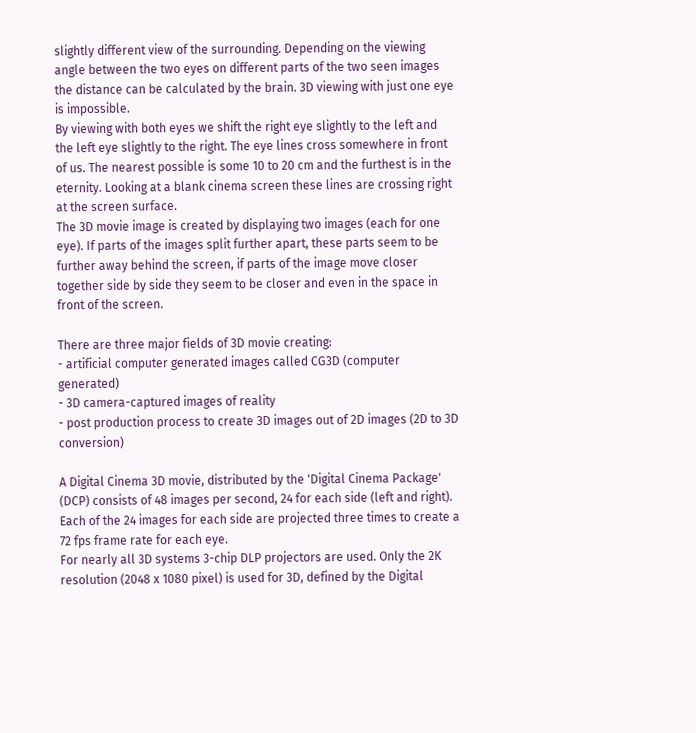slightly different view of the surrounding. Depending on the viewing angle between the two eyes on different parts of the two seen images the distance can be calculated by the brain. 3D viewing with just one eye is impossible.
By viewing with both eyes we shift the right eye slightly to the left and the left eye slightly to the right. The eye lines cross somewhere in front of us. The nearest possible is some 10 to 20 cm and the furthest is in the eternity. Looking at a blank cinema screen these lines are crossing right at the screen surface.
The 3D movie image is created by displaying two images (each for one eye). If parts of the images split further apart, these parts seem to be further away behind the screen, if parts of the image move closer together side by side they seem to be closer and even in the space in front of the screen.

There are three major fields of 3D movie creating:
- artificial computer generated images called CG3D (computer generated)
- 3D camera-captured images of reality
- post production process to create 3D images out of 2D images (2D to 3D conversion)

A Digital Cinema 3D movie, distributed by the 'Digital Cinema Package' (DCP) consists of 48 images per second, 24 for each side (left and right). Each of the 24 images for each side are projected three times to create a 72 fps frame rate for each eye.
For nearly all 3D systems 3-chip DLP projectors are used. Only the 2K resolution (2048 x 1080 pixel) is used for 3D, defined by the Digital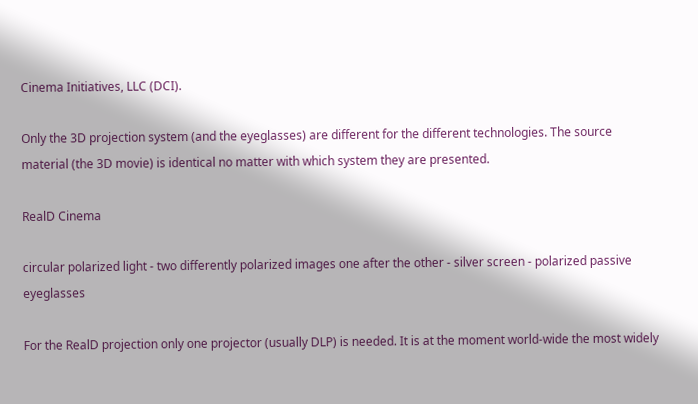Cinema Initiatives, LLC (DCI).

Only the 3D projection system (and the eyeglasses) are different for the different technologies. The source material (the 3D movie) is identical no matter with which system they are presented.

RealD Cinema

circular polarized light - two differently polarized images one after the other - silver screen - polarized passive eyeglasses

For the RealD projection only one projector (usually DLP) is needed. It is at the moment world-wide the most widely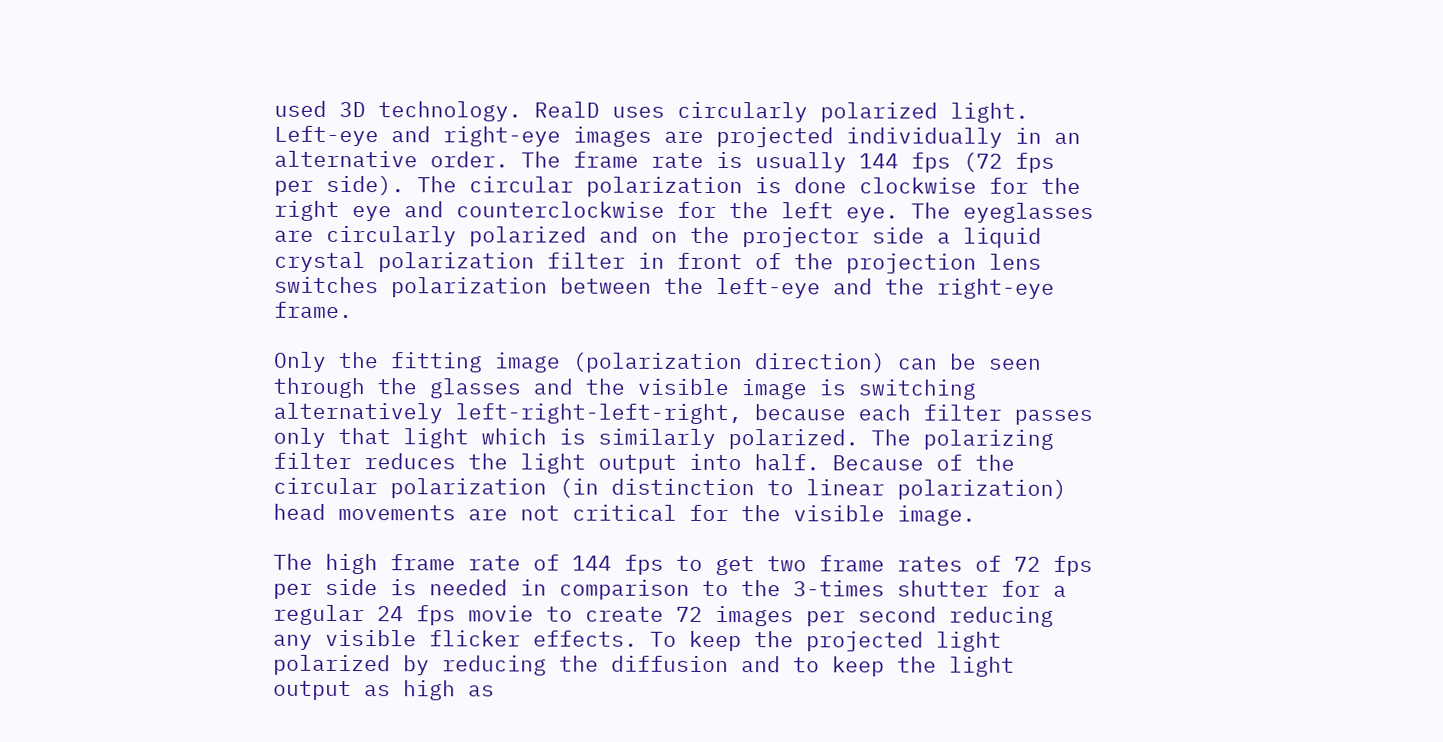used 3D technology. RealD uses circularly polarized light. Left-eye and right-eye images are projected individually in an alternative order. The frame rate is usually 144 fps (72 fps per side). The circular polarization is done clockwise for the right eye and counterclockwise for the left eye. The eyeglasses are circularly polarized and on the projector side a liquid crystal polarization filter in front of the projection lens switches polarization between the left-eye and the right-eye frame.

Only the fitting image (polarization direction) can be seen through the glasses and the visible image is switching alternatively left-right-left-right, because each filter passes only that light which is similarly polarized. The polarizing filter reduces the light output into half. Because of the circular polarization (in distinction to linear polarization) head movements are not critical for the visible image.

The high frame rate of 144 fps to get two frame rates of 72 fps per side is needed in comparison to the 3-times shutter for a regular 24 fps movie to create 72 images per second reducing any visible flicker effects. To keep the projected light polarized by reducing the diffusion and to keep the light output as high as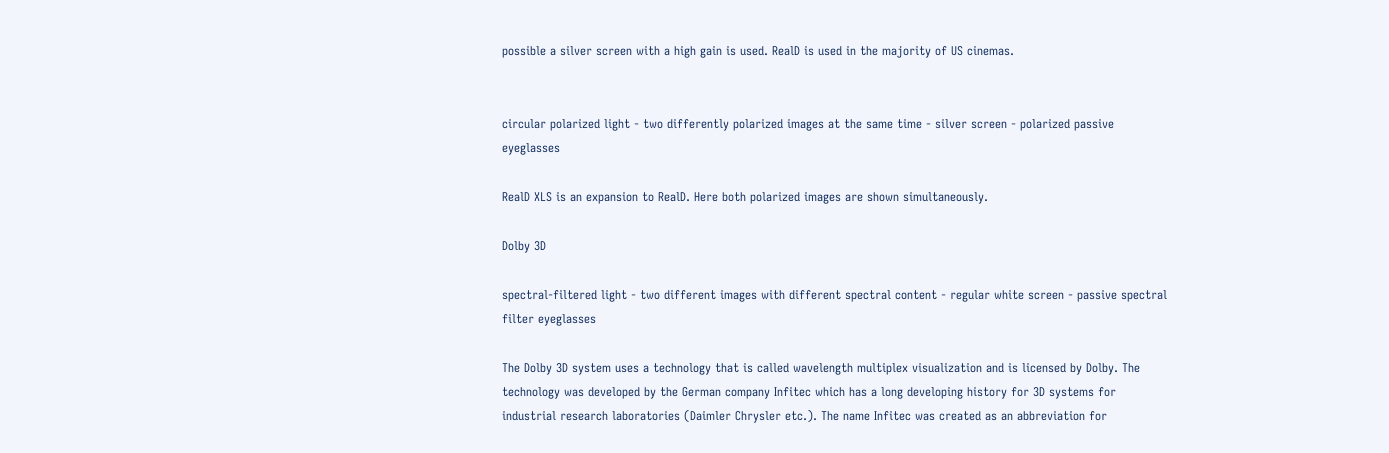possible a silver screen with a high gain is used. RealD is used in the majority of US cinemas.


circular polarized light - two differently polarized images at the same time - silver screen - polarized passive eyeglasses

RealD XLS is an expansion to RealD. Here both polarized images are shown simultaneously.

Dolby 3D

spectral-filtered light - two different images with different spectral content - regular white screen - passive spectral filter eyeglasses

The Dolby 3D system uses a technology that is called wavelength multiplex visualization and is licensed by Dolby. The technology was developed by the German company Infitec which has a long developing history for 3D systems for industrial research laboratories (Daimler Chrysler etc.). The name Infitec was created as an abbreviation for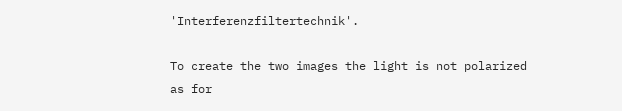'Interferenzfiltertechnik'.

To create the two images the light is not polarized as for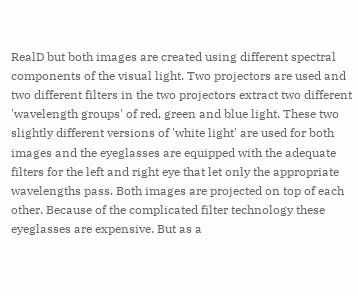RealD but both images are created using different spectral components of the visual light. Two projectors are used and two different filters in the two projectors extract two different 'wavelength groups' of red, green and blue light. These two slightly different versions of 'white light' are used for both images and the eyeglasses are equipped with the adequate filters for the left and right eye that let only the appropriate wavelengths pass. Both images are projected on top of each other. Because of the complicated filter technology these eyeglasses are expensive. But as a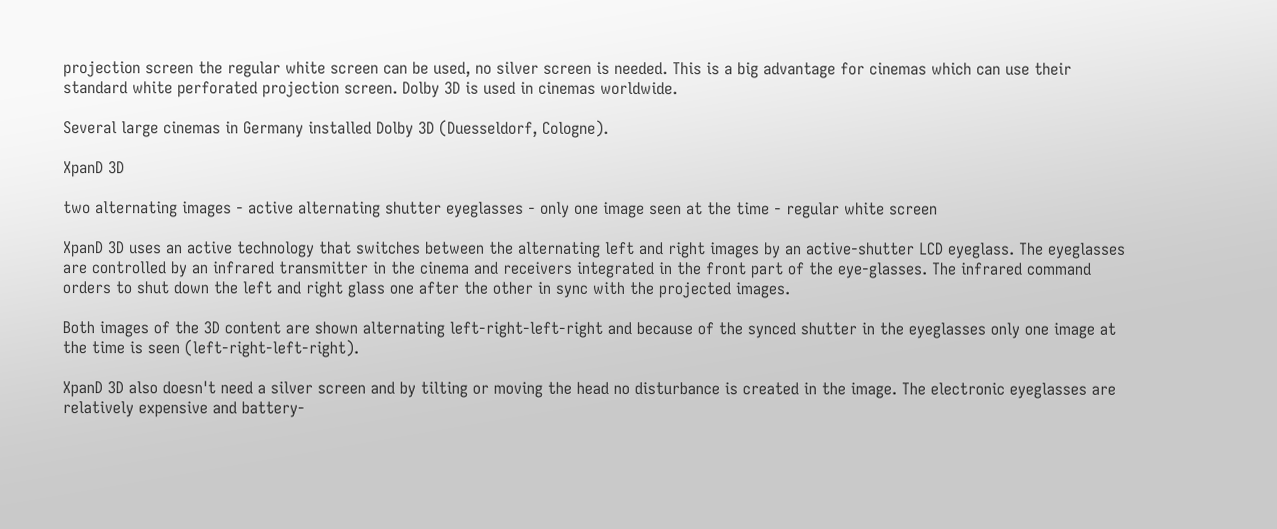projection screen the regular white screen can be used, no silver screen is needed. This is a big advantage for cinemas which can use their standard white perforated projection screen. Dolby 3D is used in cinemas worldwide.

Several large cinemas in Germany installed Dolby 3D (Duesseldorf, Cologne).

XpanD 3D

two alternating images - active alternating shutter eyeglasses - only one image seen at the time - regular white screen

XpanD 3D uses an active technology that switches between the alternating left and right images by an active-shutter LCD eyeglass. The eyeglasses are controlled by an infrared transmitter in the cinema and receivers integrated in the front part of the eye-glasses. The infrared command orders to shut down the left and right glass one after the other in sync with the projected images.

Both images of the 3D content are shown alternating left-right-left-right and because of the synced shutter in the eyeglasses only one image at the time is seen (left-right-left-right).

XpanD 3D also doesn't need a silver screen and by tilting or moving the head no disturbance is created in the image. The electronic eyeglasses are relatively expensive and battery-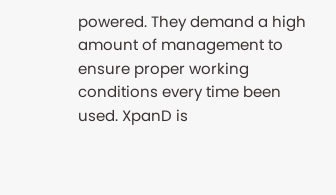powered. They demand a high amount of management to ensure proper working conditions every time been used. XpanD is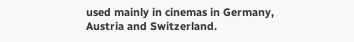used mainly in cinemas in Germany, Austria and Switzerland.